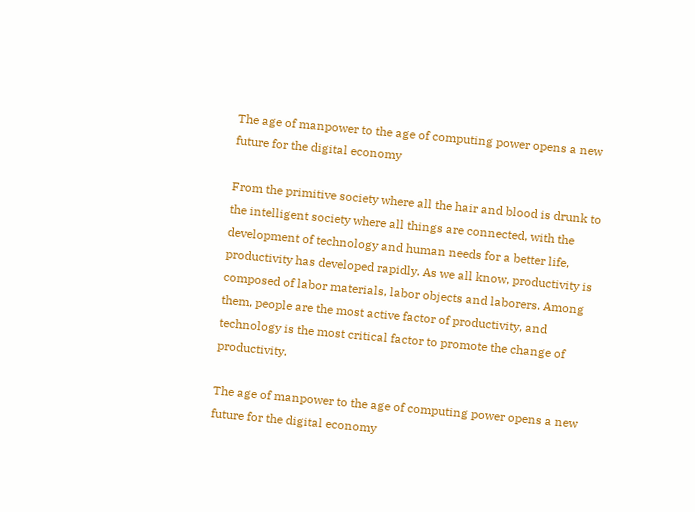The age of manpower to the age of computing power opens a new future for the digital economy

From the primitive society where all the hair and blood is drunk to the intelligent society where all things are connected, with the development of technology and human needs for a better life, productivity has developed rapidly. As we all know, productivity is composed of labor materials, labor objects and laborers. Among them, people are the most active factor of productivity, and technology is the most critical factor to promote the change of productivity.

The age of manpower to the age of computing power opens a new future for the digital economy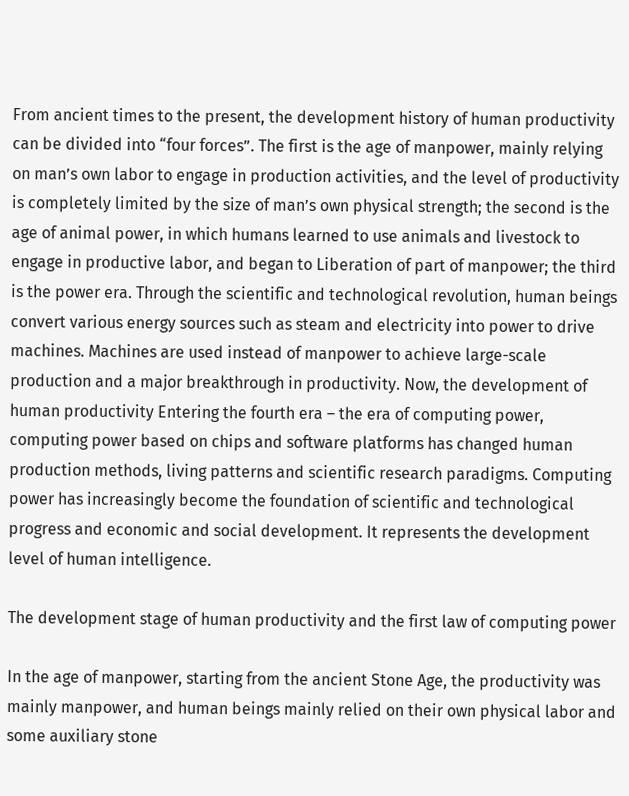From ancient times to the present, the development history of human productivity can be divided into “four forces”. The first is the age of manpower, mainly relying on man’s own labor to engage in production activities, and the level of productivity is completely limited by the size of man’s own physical strength; the second is the age of animal power, in which humans learned to use animals and livestock to engage in productive labor, and began to Liberation of part of manpower; the third is the power era. Through the scientific and technological revolution, human beings convert various energy sources such as steam and electricity into power to drive machines. Machines are used instead of manpower to achieve large-scale production and a major breakthrough in productivity. Now, the development of human productivity Entering the fourth era – the era of computing power, computing power based on chips and software platforms has changed human production methods, living patterns and scientific research paradigms. Computing power has increasingly become the foundation of scientific and technological progress and economic and social development. It represents the development level of human intelligence.

The development stage of human productivity and the first law of computing power

In the age of manpower, starting from the ancient Stone Age, the productivity was mainly manpower, and human beings mainly relied on their own physical labor and some auxiliary stone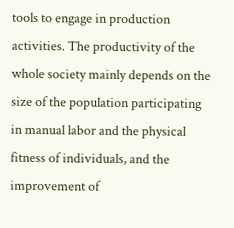tools to engage in production activities. The productivity of the whole society mainly depends on the size of the population participating in manual labor and the physical fitness of individuals, and the improvement of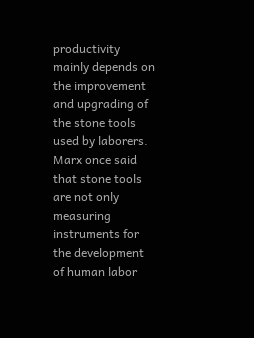productivity mainly depends on the improvement and upgrading of the stone tools used by laborers. Marx once said that stone tools are not only measuring instruments for the development of human labor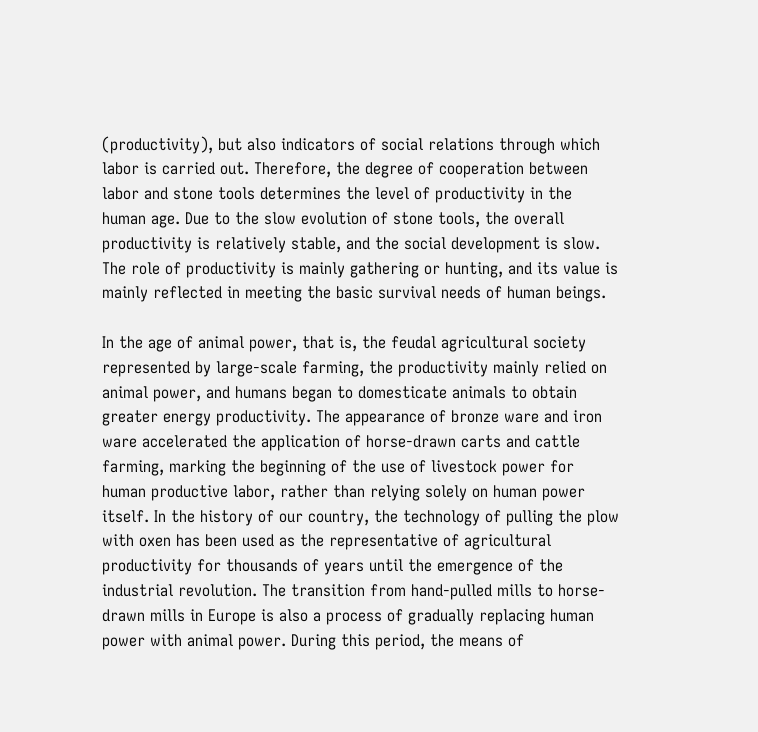(productivity), but also indicators of social relations through which labor is carried out. Therefore, the degree of cooperation between labor and stone tools determines the level of productivity in the human age. Due to the slow evolution of stone tools, the overall productivity is relatively stable, and the social development is slow. The role of productivity is mainly gathering or hunting, and its value is mainly reflected in meeting the basic survival needs of human beings.

In the age of animal power, that is, the feudal agricultural society represented by large-scale farming, the productivity mainly relied on animal power, and humans began to domesticate animals to obtain greater energy productivity. The appearance of bronze ware and iron ware accelerated the application of horse-drawn carts and cattle farming, marking the beginning of the use of livestock power for human productive labor, rather than relying solely on human power itself. In the history of our country, the technology of pulling the plow with oxen has been used as the representative of agricultural productivity for thousands of years until the emergence of the industrial revolution. The transition from hand-pulled mills to horse-drawn mills in Europe is also a process of gradually replacing human power with animal power. During this period, the means of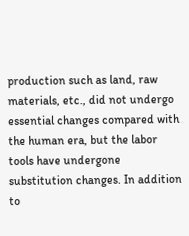production such as land, raw materials, etc., did not undergo essential changes compared with the human era, but the labor tools have undergone substitution changes. In addition to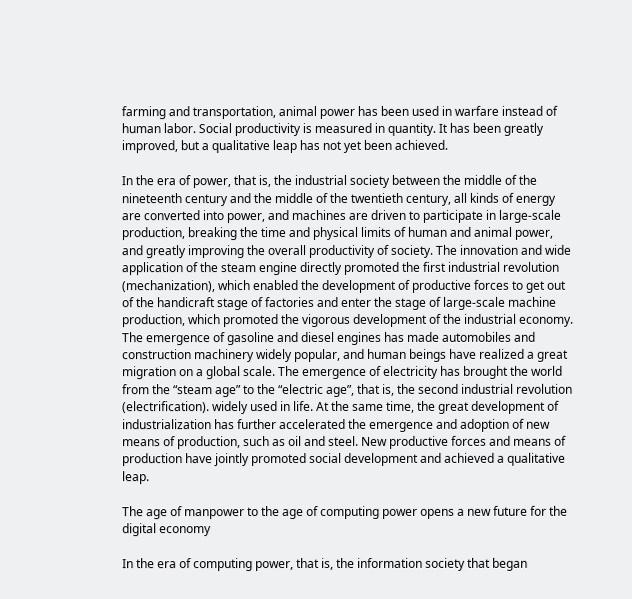farming and transportation, animal power has been used in warfare instead of human labor. Social productivity is measured in quantity. It has been greatly improved, but a qualitative leap has not yet been achieved.

In the era of power, that is, the industrial society between the middle of the nineteenth century and the middle of the twentieth century, all kinds of energy are converted into power, and machines are driven to participate in large-scale production, breaking the time and physical limits of human and animal power, and greatly improving the overall productivity of society. The innovation and wide application of the steam engine directly promoted the first industrial revolution (mechanization), which enabled the development of productive forces to get out of the handicraft stage of factories and enter the stage of large-scale machine production, which promoted the vigorous development of the industrial economy. The emergence of gasoline and diesel engines has made automobiles and construction machinery widely popular, and human beings have realized a great migration on a global scale. The emergence of electricity has brought the world from the “steam age” to the “electric age”, that is, the second industrial revolution (electrification). widely used in life. At the same time, the great development of industrialization has further accelerated the emergence and adoption of new means of production, such as oil and steel. New productive forces and means of production have jointly promoted social development and achieved a qualitative leap.

The age of manpower to the age of computing power opens a new future for the digital economy

In the era of computing power, that is, the information society that began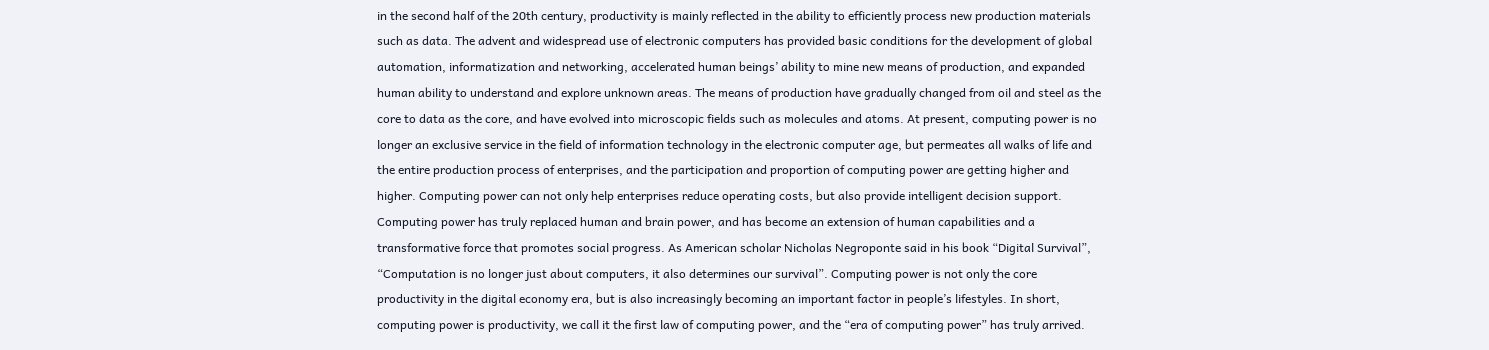in the second half of the 20th century, productivity is mainly reflected in the ability to efficiently process new production materials such as data. The advent and widespread use of electronic computers has provided basic conditions for the development of global automation, informatization and networking, accelerated human beings’ ability to mine new means of production, and expanded human ability to understand and explore unknown areas. The means of production have gradually changed from oil and steel as the core to data as the core, and have evolved into microscopic fields such as molecules and atoms. At present, computing power is no longer an exclusive service in the field of information technology in the electronic computer age, but permeates all walks of life and the entire production process of enterprises, and the participation and proportion of computing power are getting higher and higher. Computing power can not only help enterprises reduce operating costs, but also provide intelligent decision support. Computing power has truly replaced human and brain power, and has become an extension of human capabilities and a transformative force that promotes social progress. As American scholar Nicholas Negroponte said in his book “Digital Survival”, “Computation is no longer just about computers, it also determines our survival”. Computing power is not only the core productivity in the digital economy era, but is also increasingly becoming an important factor in people’s lifestyles. In short, computing power is productivity, we call it the first law of computing power, and the “era of computing power” has truly arrived.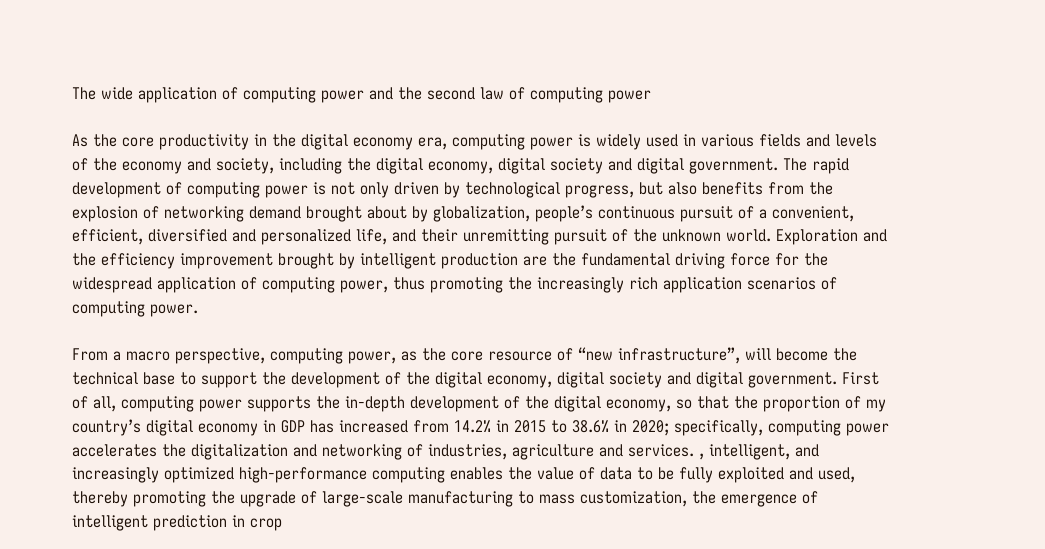The wide application of computing power and the second law of computing power

As the core productivity in the digital economy era, computing power is widely used in various fields and levels of the economy and society, including the digital economy, digital society and digital government. The rapid development of computing power is not only driven by technological progress, but also benefits from the explosion of networking demand brought about by globalization, people’s continuous pursuit of a convenient, efficient, diversified and personalized life, and their unremitting pursuit of the unknown world. Exploration and the efficiency improvement brought by intelligent production are the fundamental driving force for the widespread application of computing power, thus promoting the increasingly rich application scenarios of computing power.

From a macro perspective, computing power, as the core resource of “new infrastructure”, will become the technical base to support the development of the digital economy, digital society and digital government. First of all, computing power supports the in-depth development of the digital economy, so that the proportion of my country’s digital economy in GDP has increased from 14.2% in 2015 to 38.6% in 2020; specifically, computing power accelerates the digitalization and networking of industries, agriculture and services. , intelligent, and increasingly optimized high-performance computing enables the value of data to be fully exploited and used, thereby promoting the upgrade of large-scale manufacturing to mass customization, the emergence of intelligent prediction in crop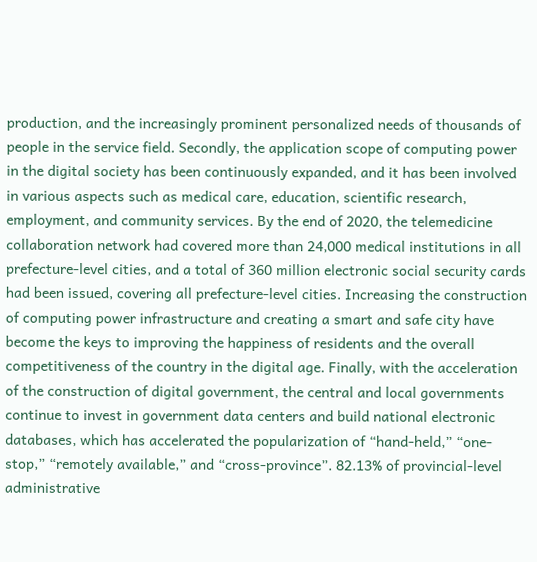production, and the increasingly prominent personalized needs of thousands of people in the service field. Secondly, the application scope of computing power in the digital society has been continuously expanded, and it has been involved in various aspects such as medical care, education, scientific research, employment, and community services. By the end of 2020, the telemedicine collaboration network had covered more than 24,000 medical institutions in all prefecture-level cities, and a total of 360 million electronic social security cards had been issued, covering all prefecture-level cities. Increasing the construction of computing power infrastructure and creating a smart and safe city have become the keys to improving the happiness of residents and the overall competitiveness of the country in the digital age. Finally, with the acceleration of the construction of digital government, the central and local governments continue to invest in government data centers and build national electronic databases, which has accelerated the popularization of “hand-held,” “one-stop,” “remotely available,” and “cross-province”. 82.13% of provincial-level administrative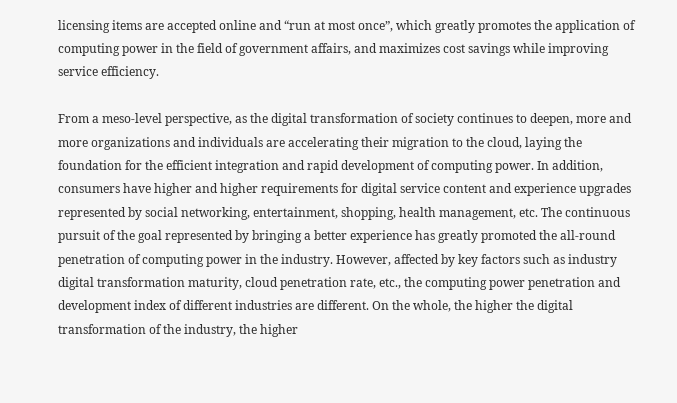licensing items are accepted online and “run at most once”, which greatly promotes the application of computing power in the field of government affairs, and maximizes cost savings while improving service efficiency.

From a meso-level perspective, as the digital transformation of society continues to deepen, more and more organizations and individuals are accelerating their migration to the cloud, laying the foundation for the efficient integration and rapid development of computing power. In addition, consumers have higher and higher requirements for digital service content and experience upgrades represented by social networking, entertainment, shopping, health management, etc. The continuous pursuit of the goal represented by bringing a better experience has greatly promoted the all-round penetration of computing power in the industry. However, affected by key factors such as industry digital transformation maturity, cloud penetration rate, etc., the computing power penetration and development index of different industries are different. On the whole, the higher the digital transformation of the industry, the higher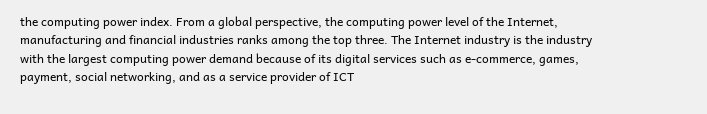the computing power index. From a global perspective, the computing power level of the Internet, manufacturing and financial industries ranks among the top three. The Internet industry is the industry with the largest computing power demand because of its digital services such as e-commerce, games, payment, social networking, and as a service provider of ICT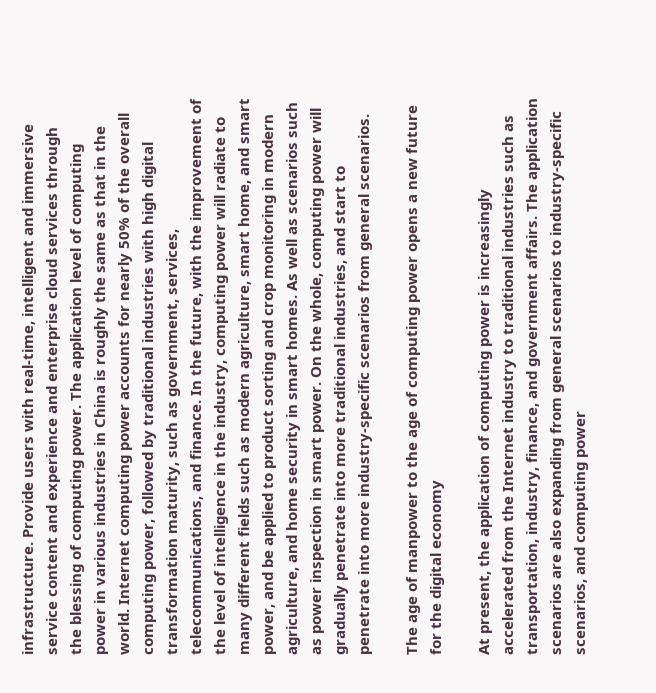infrastructure. Provide users with real-time, intelligent and immersive service content and experience and enterprise cloud services through the blessing of computing power. The application level of computing power in various industries in China is roughly the same as that in the world. Internet computing power accounts for nearly 50% of the overall computing power, followed by traditional industries with high digital transformation maturity, such as government, services, telecommunications, and finance. In the future, with the improvement of the level of intelligence in the industry, computing power will radiate to many different fields such as modern agriculture, smart home, and smart power, and be applied to product sorting and crop monitoring in modern agriculture, and home security in smart homes. As well as scenarios such as power inspection in smart power. On the whole, computing power will gradually penetrate into more traditional industries, and start to penetrate into more industry-specific scenarios from general scenarios.

The age of manpower to the age of computing power opens a new future for the digital economy

At present, the application of computing power is increasingly accelerated from the Internet industry to traditional industries such as transportation, industry, finance, and government affairs. The application scenarios are also expanding from general scenarios to industry-specific scenarios, and computing power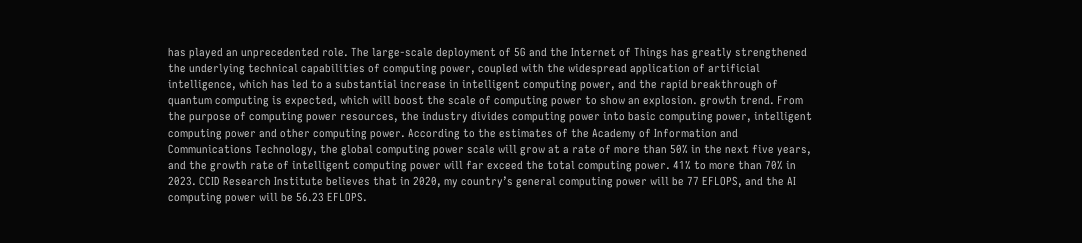has played an unprecedented role. The large-scale deployment of 5G and the Internet of Things has greatly strengthened the underlying technical capabilities of computing power, coupled with the widespread application of artificial intelligence, which has led to a substantial increase in intelligent computing power, and the rapid breakthrough of quantum computing is expected, which will boost the scale of computing power to show an explosion. growth trend. From the purpose of computing power resources, the industry divides computing power into basic computing power, intelligent computing power and other computing power. According to the estimates of the Academy of Information and Communications Technology, the global computing power scale will grow at a rate of more than 50% in the next five years, and the growth rate of intelligent computing power will far exceed the total computing power. 41% to more than 70% in 2023. CCID Research Institute believes that in 2020, my country’s general computing power will be 77 EFLOPS, and the AI computing power will be 56.23 EFLOPS.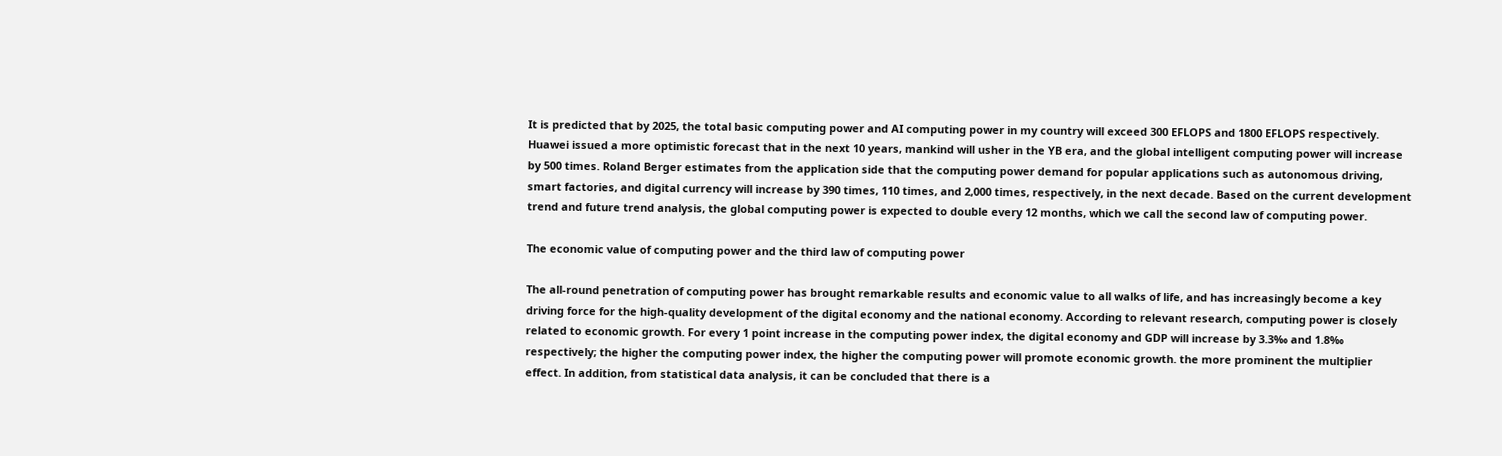It is predicted that by 2025, the total basic computing power and AI computing power in my country will exceed 300 EFLOPS and 1800 EFLOPS respectively. Huawei issued a more optimistic forecast that in the next 10 years, mankind will usher in the YB era, and the global intelligent computing power will increase by 500 times. Roland Berger estimates from the application side that the computing power demand for popular applications such as autonomous driving, smart factories, and digital currency will increase by 390 times, 110 times, and 2,000 times, respectively, in the next decade. Based on the current development trend and future trend analysis, the global computing power is expected to double every 12 months, which we call the second law of computing power.

The economic value of computing power and the third law of computing power

The all-round penetration of computing power has brought remarkable results and economic value to all walks of life, and has increasingly become a key driving force for the high-quality development of the digital economy and the national economy. According to relevant research, computing power is closely related to economic growth. For every 1 point increase in the computing power index, the digital economy and GDP will increase by 3.3‰ and 1.8‰ respectively; the higher the computing power index, the higher the computing power will promote economic growth. the more prominent the multiplier effect. In addition, from statistical data analysis, it can be concluded that there is a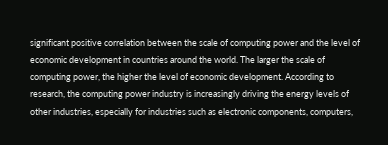significant positive correlation between the scale of computing power and the level of economic development in countries around the world. The larger the scale of computing power, the higher the level of economic development. According to research, the computing power industry is increasingly driving the energy levels of other industries, especially for industries such as electronic components, computers,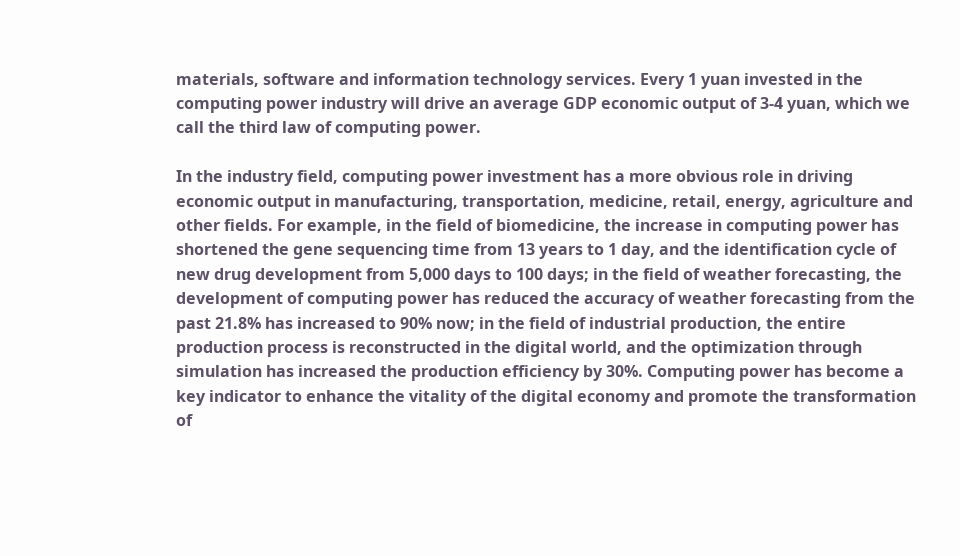materials, software and information technology services. Every 1 yuan invested in the computing power industry will drive an average GDP economic output of 3-4 yuan, which we call the third law of computing power.

In the industry field, computing power investment has a more obvious role in driving economic output in manufacturing, transportation, medicine, retail, energy, agriculture and other fields. For example, in the field of biomedicine, the increase in computing power has shortened the gene sequencing time from 13 years to 1 day, and the identification cycle of new drug development from 5,000 days to 100 days; in the field of weather forecasting, the development of computing power has reduced the accuracy of weather forecasting from the past 21.8% has increased to 90% now; in the field of industrial production, the entire production process is reconstructed in the digital world, and the optimization through simulation has increased the production efficiency by 30%. Computing power has become a key indicator to enhance the vitality of the digital economy and promote the transformation of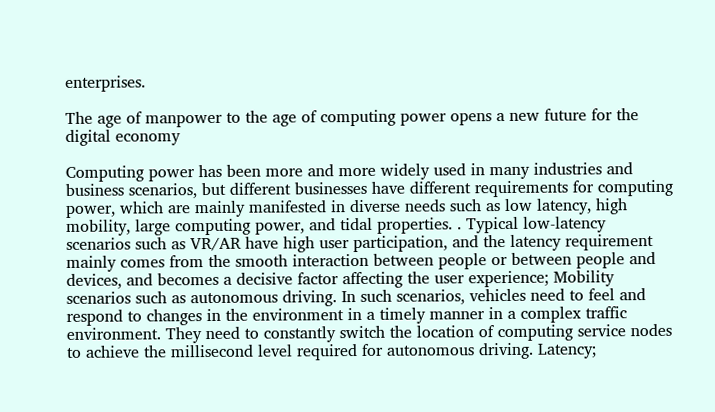enterprises.

The age of manpower to the age of computing power opens a new future for the digital economy

Computing power has been more and more widely used in many industries and business scenarios, but different businesses have different requirements for computing power, which are mainly manifested in diverse needs such as low latency, high mobility, large computing power, and tidal properties. . Typical low-latency scenarios such as VR/AR have high user participation, and the latency requirement mainly comes from the smooth interaction between people or between people and devices, and becomes a decisive factor affecting the user experience; Mobility scenarios such as autonomous driving. In such scenarios, vehicles need to feel and respond to changes in the environment in a timely manner in a complex traffic environment. They need to constantly switch the location of computing service nodes to achieve the millisecond level required for autonomous driving. Latency;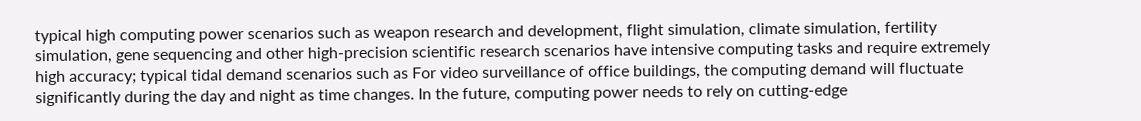typical high computing power scenarios such as weapon research and development, flight simulation, climate simulation, fertility simulation, gene sequencing and other high-precision scientific research scenarios have intensive computing tasks and require extremely high accuracy; typical tidal demand scenarios such as For video surveillance of office buildings, the computing demand will fluctuate significantly during the day and night as time changes. In the future, computing power needs to rely on cutting-edge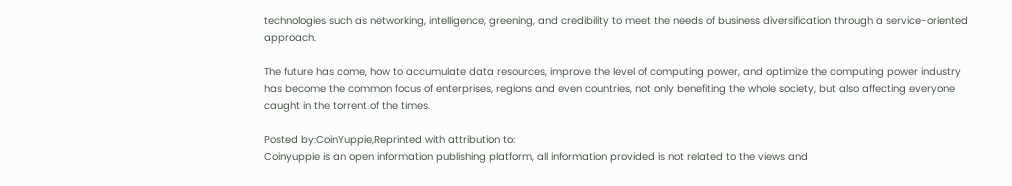technologies such as networking, intelligence, greening, and credibility to meet the needs of business diversification through a service-oriented approach.

The future has come, how to accumulate data resources, improve the level of computing power, and optimize the computing power industry has become the common focus of enterprises, regions and even countries, not only benefiting the whole society, but also affecting everyone caught in the torrent of the times.

Posted by:CoinYuppie,Reprinted with attribution to:
Coinyuppie is an open information publishing platform, all information provided is not related to the views and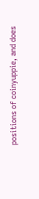positions of coinyuppie, and does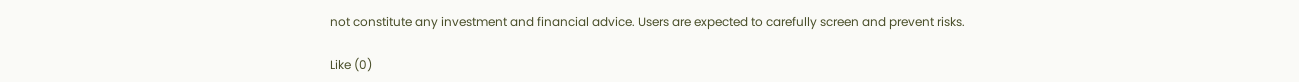not constitute any investment and financial advice. Users are expected to carefully screen and prevent risks.

Like (0)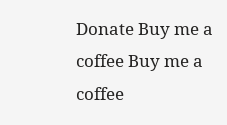Donate Buy me a coffee Buy me a coffee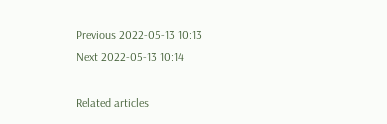Previous 2022-05-13 10:13
Next 2022-05-13 10:14

Related articles